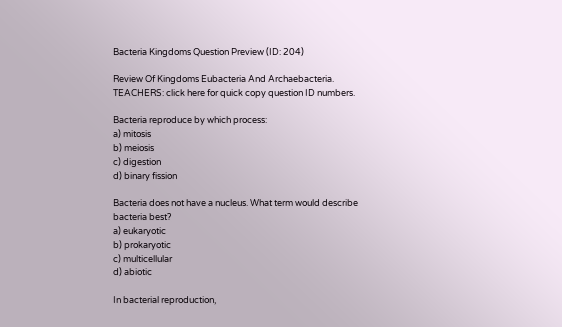Bacteria Kingdoms Question Preview (ID: 204)

Review Of Kingdoms Eubacteria And Archaebacteria. TEACHERS: click here for quick copy question ID numbers.

Bacteria reproduce by which process:
a) mitosis
b) meiosis
c) digestion
d) binary fission

Bacteria does not have a nucleus. What term would describe bacteria best?
a) eukaryotic
b) prokaryotic
c) multicellular
d) abiotic

In bacterial reproduction,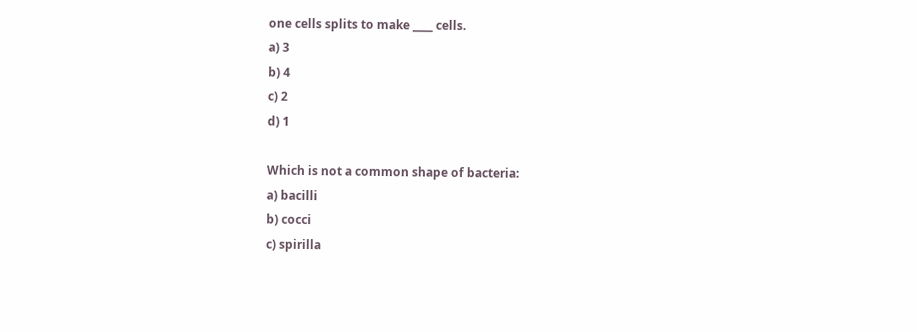one cells splits to make ____ cells.
a) 3
b) 4
c) 2
d) 1

Which is not a common shape of bacteria:
a) bacilli
b) cocci
c) spirilla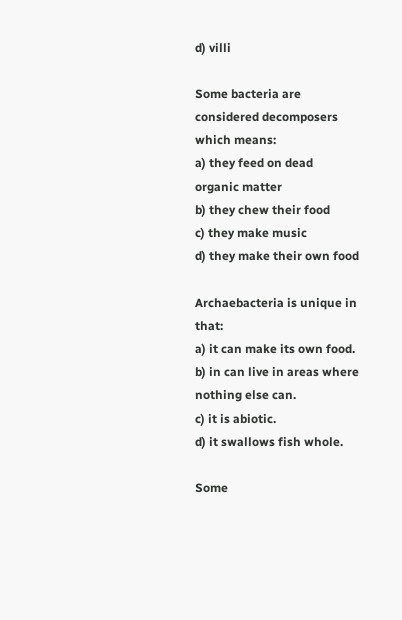d) villi

Some bacteria are considered decomposers which means:
a) they feed on dead organic matter
b) they chew their food
c) they make music
d) they make their own food

Archaebacteria is unique in that:
a) it can make its own food.
b) in can live in areas where nothing else can.
c) it is abiotic.
d) it swallows fish whole.

Some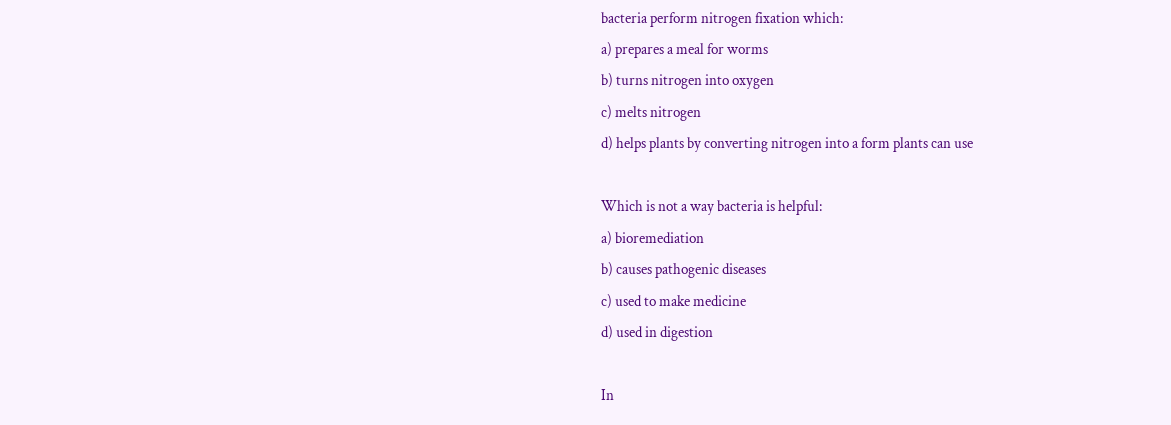bacteria perform nitrogen fixation which:
a) prepares a meal for worms
b) turns nitrogen into oxygen
c) melts nitrogen
d) helps plants by converting nitrogen into a form plants can use

Which is not a way bacteria is helpful:
a) bioremediation
b) causes pathogenic diseases
c) used to make medicine
d) used in digestion

In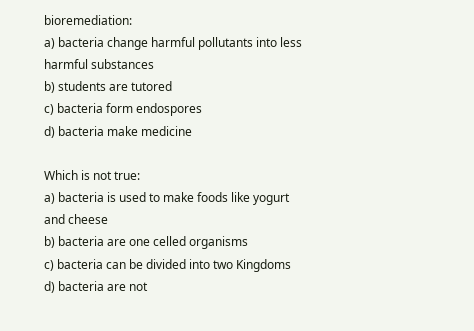bioremediation:
a) bacteria change harmful pollutants into less harmful substances
b) students are tutored
c) bacteria form endospores
d) bacteria make medicine

Which is not true:
a) bacteria is used to make foods like yogurt and cheese
b) bacteria are one celled organisms
c) bacteria can be divided into two Kingdoms
d) bacteria are not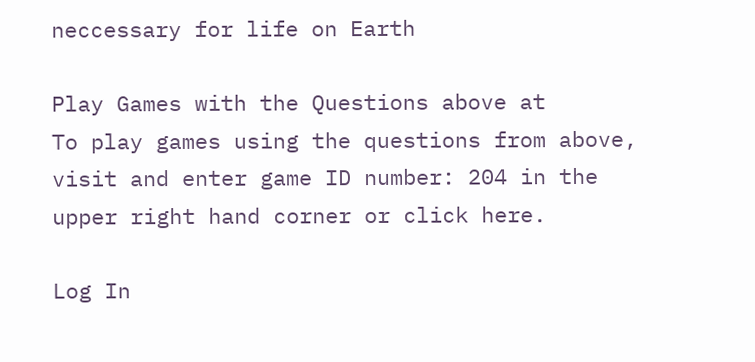neccessary for life on Earth

Play Games with the Questions above at
To play games using the questions from above, visit and enter game ID number: 204 in the upper right hand corner or click here.

Log In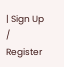| Sign Up / Register